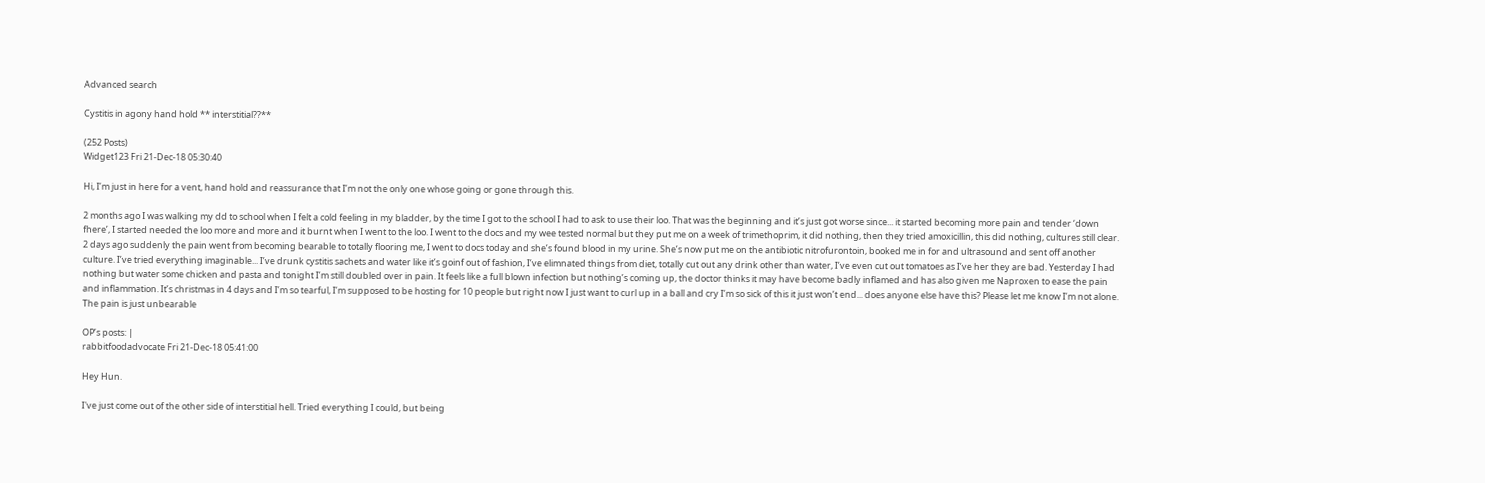Advanced search

Cystitis in agony hand hold ** interstitial??**

(252 Posts)
Widget123 Fri 21-Dec-18 05:30:40

Hi, I’m just in here for a vent, hand hold and reassurance that I’m not the only one whose going or gone through this.

2 months ago I was walking my dd to school when I felt a cold feeling in my bladder, by the time I got to the school I had to ask to use their loo. That was the beginning and it’s just got worse since... it started becoming more pain and tender ‘down fhere’, I started needed the loo more and more and it burnt when I went to the loo. I went to the docs and my wee tested normal but they put me on a week of trimethoprim, it did nothing, then they tried amoxicillin, this did nothing, cultures still clear. 2 days ago suddenly the pain went from becoming bearable to totally flooring me, I went to docs today and she’s found blood in my urine. She’s now put me on the antibiotic nitrofurontoin, booked me in for and ultrasound and sent off another culture. I’ve tried everything imaginable... I’ve drunk cystitis sachets and water like it’s goinf out of fashion, I’ve elimnated things from diet, totally cut out any drink other than water, I’ve even cut out tomatoes as I’ve her they are bad. Yesterday I had nothing but water some chicken and pasta and tonight I’m still doubled over in pain. It feels like a full blown infection but nothing’s coming up, the doctor thinks it may have become badly inflamed and has also given me Naproxen to ease the pain and inflammation. It’s christmas in 4 days and I’m so tearful, I’m supposed to be hosting for 10 people but right now I just want to curl up in a ball and cry I’m so sick of this it just won’t end... does anyone else have this? Please let me know I’m not alone. The pain is just unbearable

OP’s posts: |
rabbitfoodadvocate Fri 21-Dec-18 05:41:00

Hey Hun.

I've just come out of the other side of interstitial hell. Tried everything I could, but being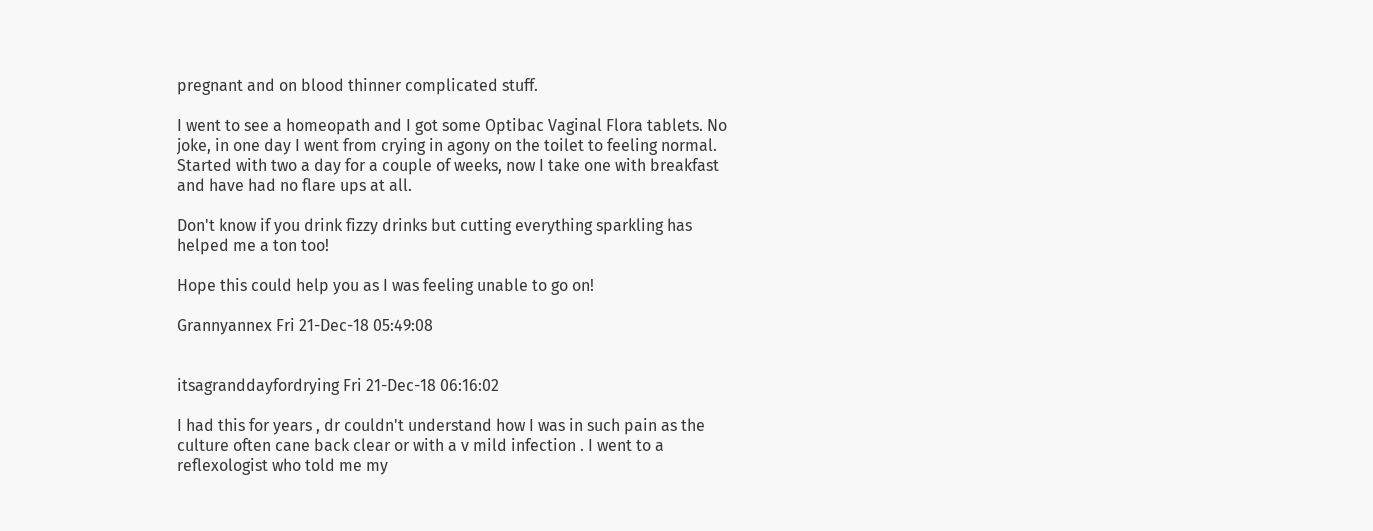pregnant and on blood thinner complicated stuff.

I went to see a homeopath and I got some Optibac Vaginal Flora tablets. No joke, in one day I went from crying in agony on the toilet to feeling normal. Started with two a day for a couple of weeks, now I take one with breakfast and have had no flare ups at all.

Don't know if you drink fizzy drinks but cutting everything sparkling has helped me a ton too!

Hope this could help you as I was feeling unable to go on!

Grannyannex Fri 21-Dec-18 05:49:08


itsagranddayfordrying Fri 21-Dec-18 06:16:02

I had this for years , dr couldn't understand how I was in such pain as the culture often cane back clear or with a v mild infection . I went to a reflexologist who told me my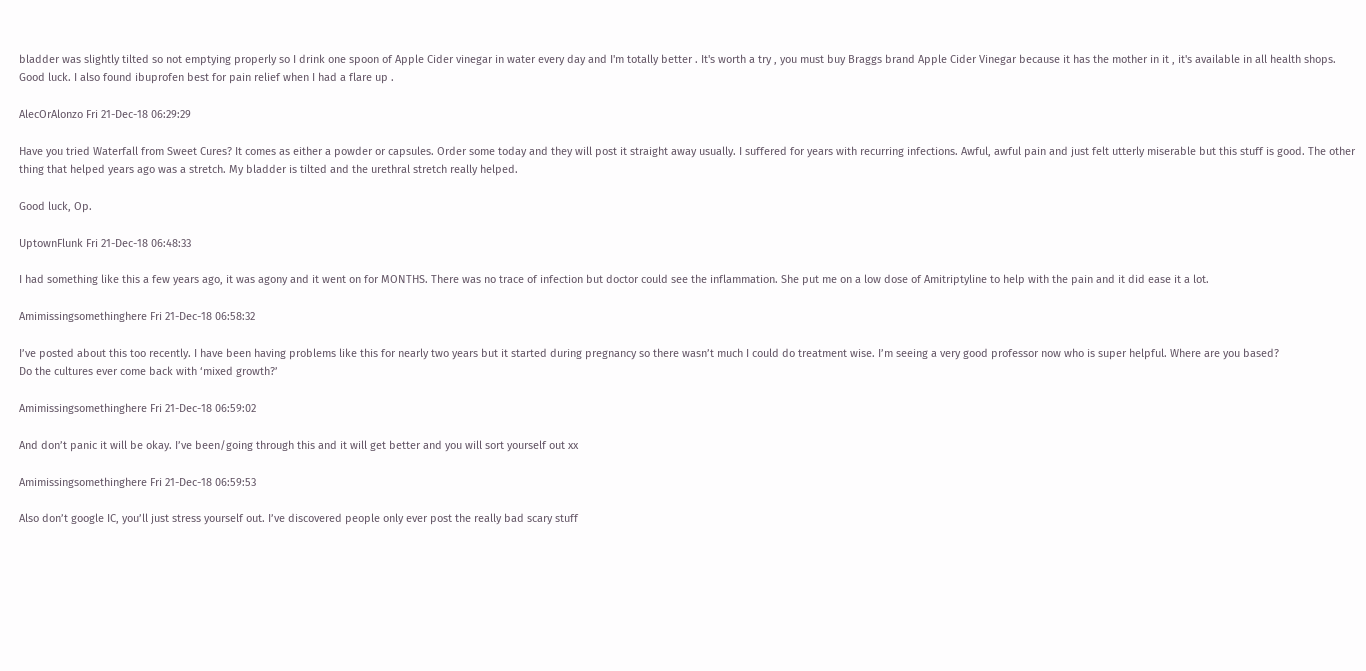bladder was slightly tilted so not emptying properly so I drink one spoon of Apple Cider vinegar in water every day and I'm totally better . It's worth a try , you must buy Braggs brand Apple Cider Vinegar because it has the mother in it , it's available in all health shops. Good luck. I also found ibuprofen best for pain relief when I had a flare up .

AlecOrAlonzo Fri 21-Dec-18 06:29:29

Have you tried Waterfall from Sweet Cures? It comes as either a powder or capsules. Order some today and they will post it straight away usually. I suffered for years with recurring infections. Awful, awful pain and just felt utterly miserable but this stuff is good. The other thing that helped years ago was a stretch. My bladder is tilted and the urethral stretch really helped.

Good luck, Op.

UptownFlunk Fri 21-Dec-18 06:48:33

I had something like this a few years ago, it was agony and it went on for MONTHS. There was no trace of infection but doctor could see the inflammation. She put me on a low dose of Amitriptyline to help with the pain and it did ease it a lot.

Amimissingsomethinghere Fri 21-Dec-18 06:58:32

I’ve posted about this too recently. I have been having problems like this for nearly two years but it started during pregnancy so there wasn’t much I could do treatment wise. I’m seeing a very good professor now who is super helpful. Where are you based?
Do the cultures ever come back with ‘mixed growth?’

Amimissingsomethinghere Fri 21-Dec-18 06:59:02

And don’t panic it will be okay. I’ve been/going through this and it will get better and you will sort yourself out xx

Amimissingsomethinghere Fri 21-Dec-18 06:59:53

Also don’t google IC, you’ll just stress yourself out. I’ve discovered people only ever post the really bad scary stuff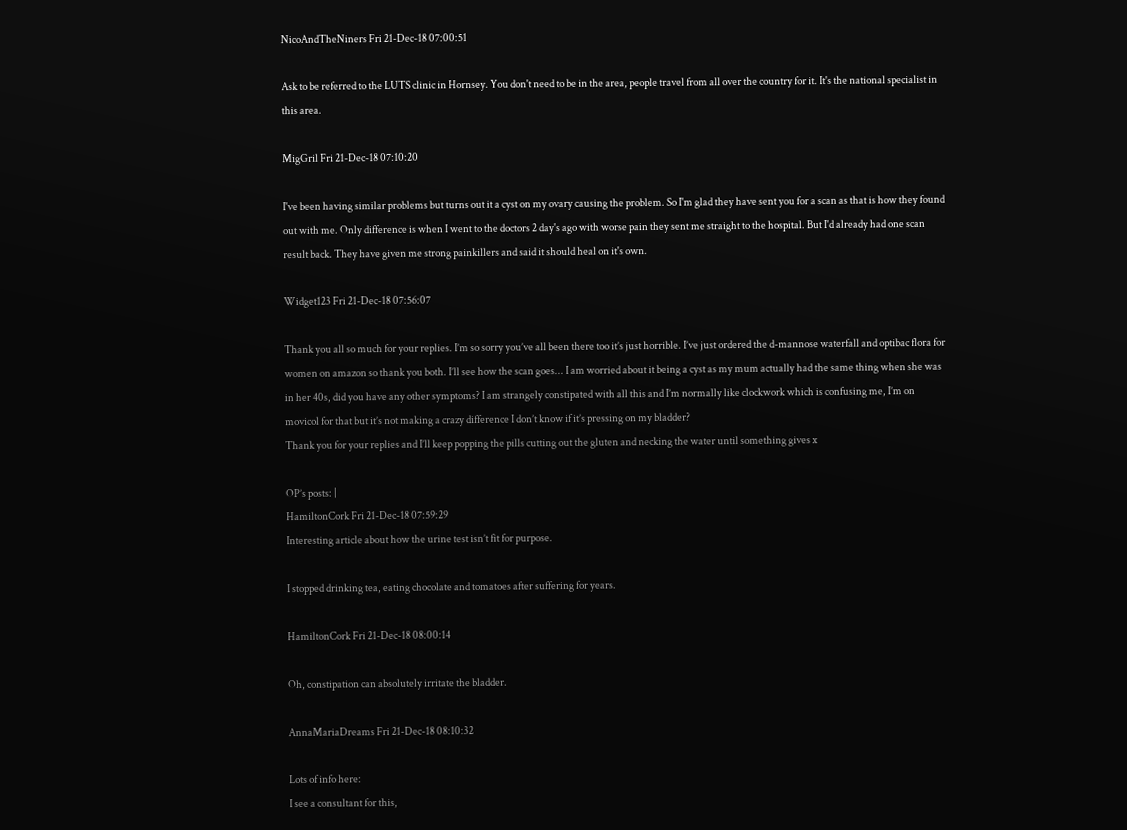NicoAndTheNiners Fri 21-Dec-18 07:00:51

Ask to be referred to the LUTS clinic in Hornsey. You don't need to be in the area, people travel from all over the country for it. It's the national specialist in this area.

MigGril Fri 21-Dec-18 07:10:20

I've been having similar problems but turns out it a cyst on my ovary causing the problem. So I'm glad they have sent you for a scan as that is how they found out with me. Only difference is when I went to the doctors 2 day's ago with worse pain they sent me straight to the hospital. But I'd already had one scan result back. They have given me strong painkillers and said it should heal on it's own.

Widget123 Fri 21-Dec-18 07:56:07

Thank you all so much for your replies. I’m so sorry you’ve all been there too it’s just horrible. I’ve just ordered the d-mannose waterfall and optibac flora for women on amazon so thank you both. I’ll see how the scan goes... I am worried about it being a cyst as my mum actually had the same thing when she was in her 40s, did you have any other symptoms? I am strangely constipated with all this and I’m normally like clockwork which is confusing me, I’m on movicol for that but it’s not making a crazy difference I don’t know if it’s pressing on my bladder?
Thank you for your replies and I’ll keep popping the pills cutting out the gluten and necking the water until something gives x

OP’s posts: |
HamiltonCork Fri 21-Dec-18 07:59:29
Interesting article about how the urine test isn’t fit for purpose.

I stopped drinking tea, eating chocolate and tomatoes after suffering for years.

HamiltonCork Fri 21-Dec-18 08:00:14

Oh, constipation can absolutely irritate the bladder.

AnnaMariaDreams Fri 21-Dec-18 08:10:32

Lots of info here:
I see a consultant for this,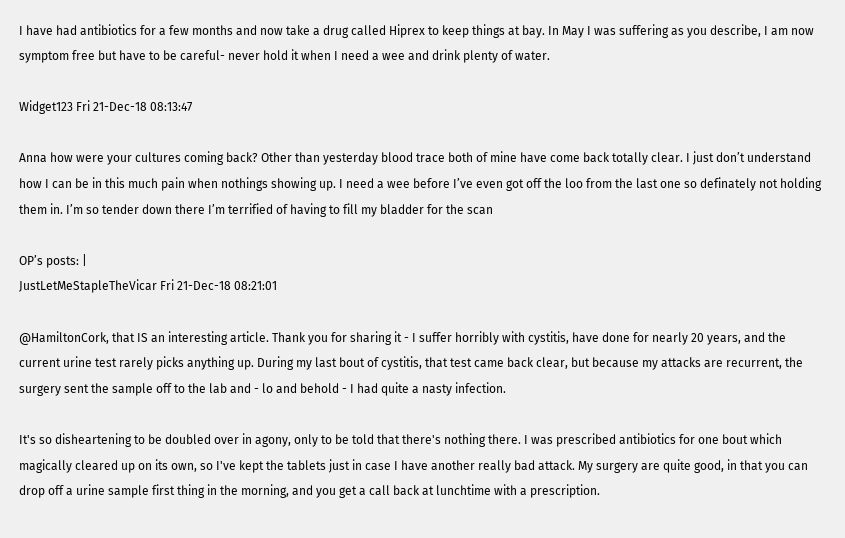I have had antibiotics for a few months and now take a drug called Hiprex to keep things at bay. In May I was suffering as you describe, I am now symptom free but have to be careful- never hold it when I need a wee and drink plenty of water.

Widget123 Fri 21-Dec-18 08:13:47

Anna how were your cultures coming back? Other than yesterday blood trace both of mine have come back totally clear. I just don’t understand how I can be in this much pain when nothings showing up. I need a wee before I’ve even got off the loo from the last one so definately not holding them in. I’m so tender down there I’m terrified of having to fill my bladder for the scan

OP’s posts: |
JustLetMeStapleTheVicar Fri 21-Dec-18 08:21:01

@HamiltonCork, that IS an interesting article. Thank you for sharing it - I suffer horribly with cystitis, have done for nearly 20 years, and the current urine test rarely picks anything up. During my last bout of cystitis, that test came back clear, but because my attacks are recurrent, the surgery sent the sample off to the lab and - lo and behold - I had quite a nasty infection.

It's so disheartening to be doubled over in agony, only to be told that there's nothing there. I was prescribed antibiotics for one bout which magically cleared up on its own, so I've kept the tablets just in case I have another really bad attack. My surgery are quite good, in that you can drop off a urine sample first thing in the morning, and you get a call back at lunchtime with a prescription.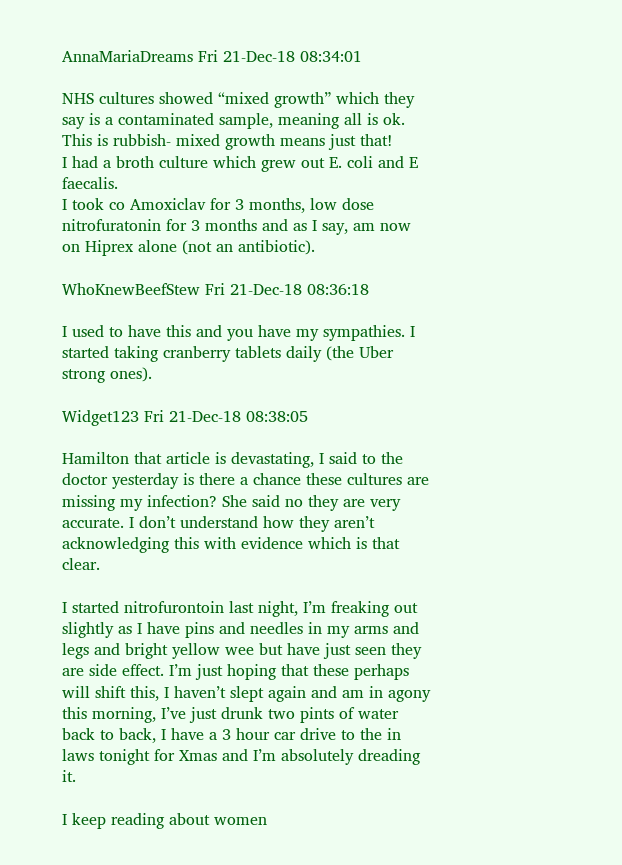AnnaMariaDreams Fri 21-Dec-18 08:34:01

NHS cultures showed “mixed growth” which they say is a contaminated sample, meaning all is ok. This is rubbish- mixed growth means just that!
I had a broth culture which grew out E. coli and E faecalis.
I took co Amoxiclav for 3 months, low dose nitrofuratonin for 3 months and as I say, am now on Hiprex alone (not an antibiotic).

WhoKnewBeefStew Fri 21-Dec-18 08:36:18

I used to have this and you have my sympathies. I started taking cranberry tablets daily (the Uber strong ones).

Widget123 Fri 21-Dec-18 08:38:05

Hamilton that article is devastating, I said to the doctor yesterday is there a chance these cultures are missing my infection? She said no they are very accurate. I don’t understand how they aren’t acknowledging this with evidence which is that clear.

I started nitrofurontoin last night, I’m freaking out slightly as I have pins and needles in my arms and legs and bright yellow wee but have just seen they are side effect. I’m just hoping that these perhaps will shift this, I haven’t slept again and am in agony this morning, I’ve just drunk two pints of water back to back, I have a 3 hour car drive to the in laws tonight for Xmas and I’m absolutely dreading it.

I keep reading about women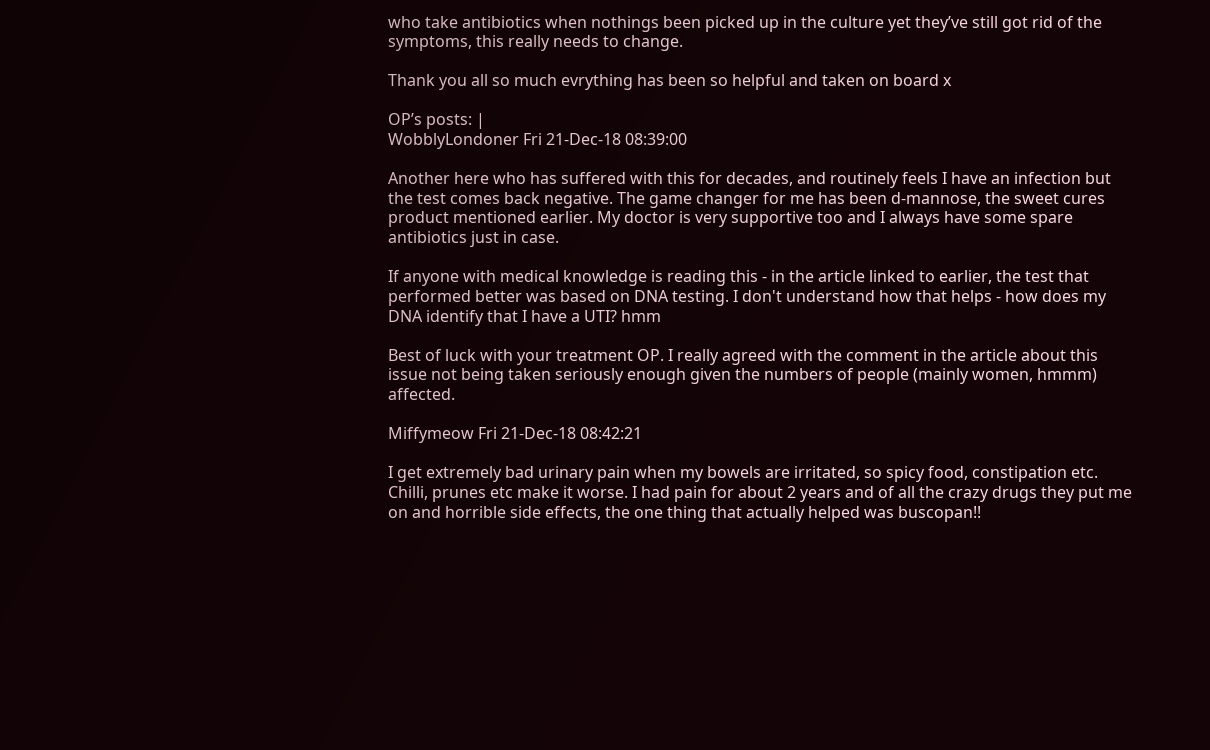who take antibiotics when nothings been picked up in the culture yet they’ve still got rid of the symptoms, this really needs to change.

Thank you all so much evrything has been so helpful and taken on board x

OP’s posts: |
WobblyLondoner Fri 21-Dec-18 08:39:00

Another here who has suffered with this for decades, and routinely feels I have an infection but the test comes back negative. The game changer for me has been d-mannose, the sweet cures product mentioned earlier. My doctor is very supportive too and I always have some spare antibiotics just in case.

If anyone with medical knowledge is reading this - in the article linked to earlier, the test that performed better was based on DNA testing. I don't understand how that helps - how does my DNA identify that I have a UTI? hmm

Best of luck with your treatment OP. I really agreed with the comment in the article about this issue not being taken seriously enough given the numbers of people (mainly women, hmmm) affected.

Miffymeow Fri 21-Dec-18 08:42:21

I get extremely bad urinary pain when my bowels are irritated, so spicy food, constipation etc. Chilli, prunes etc make it worse. I had pain for about 2 years and of all the crazy drugs they put me on and horrible side effects, the one thing that actually helped was buscopan!!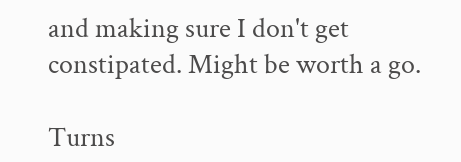and making sure I don't get constipated. Might be worth a go.

Turns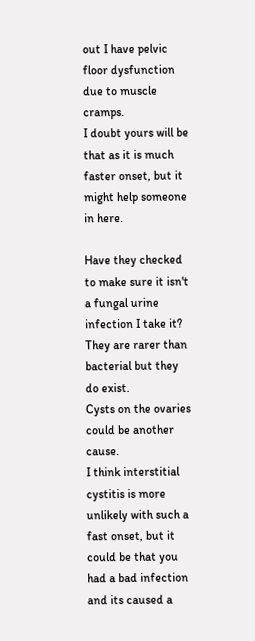out I have pelvic floor dysfunction due to muscle cramps.
I doubt yours will be that as it is much faster onset, but it might help someone in here.

Have they checked to make sure it isn't a fungal urine infection I take it? They are rarer than bacterial but they do exist.
Cysts on the ovaries could be another cause.
I think interstitial cystitis is more unlikely with such a fast onset, but it could be that you had a bad infection and its caused a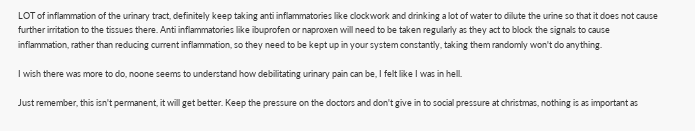LOT of inflammation of the urinary tract, definitely keep taking anti inflammatories like clockwork and drinking a lot of water to dilute the urine so that it does not cause further irritation to the tissues there. Anti inflammatories like ibuprofen or naproxen will need to be taken regularly as they act to block the signals to cause inflammation, rather than reducing current inflammation, so they need to be kept up in your system constantly, taking them randomly won't do anything.

I wish there was more to do, noone seems to understand how debilitating urinary pain can be, I felt like I was in hell.

Just remember, this isn't permanent, it will get better. Keep the pressure on the doctors and don't give in to social pressure at christmas, nothing is as important as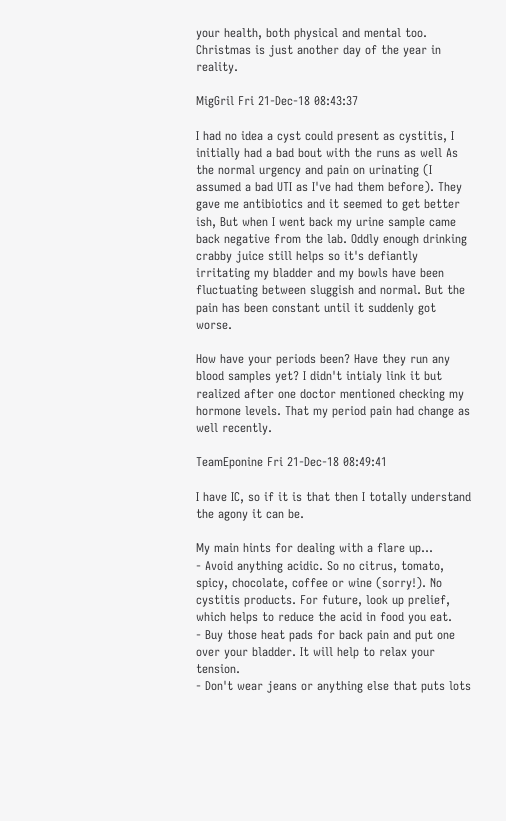your health, both physical and mental too. Christmas is just another day of the year in reality.

MigGril Fri 21-Dec-18 08:43:37

I had no idea a cyst could present as cystitis, I initially had a bad bout with the runs as well As the normal urgency and pain on urinating (I assumed a bad UTI as I've had them before). They gave me antibiotics and it seemed to get better ish, But when I went back my urine sample came back negative from the lab. Oddly enough drinking crabby juice still helps so it's defiantly irritating my bladder and my bowls have been fluctuating between sluggish and normal. But the pain has been constant until it suddenly got worse.

How have your periods been? Have they run any blood samples yet? I didn't intialy link it but realized after one doctor mentioned checking my hormone levels. That my period pain had change as well recently.

TeamEponine Fri 21-Dec-18 08:49:41

I have IC, so if it is that then I totally understand the agony it can be.

My main hints for dealing with a flare up...
- Avoid anything acidic. So no citrus, tomato, spicy, chocolate, coffee or wine (sorry!). No cystitis products. For future, look up prelief, which helps to reduce the acid in food you eat.
- Buy those heat pads for back pain and put one over your bladder. It will help to relax your tension.
- Don't wear jeans or anything else that puts lots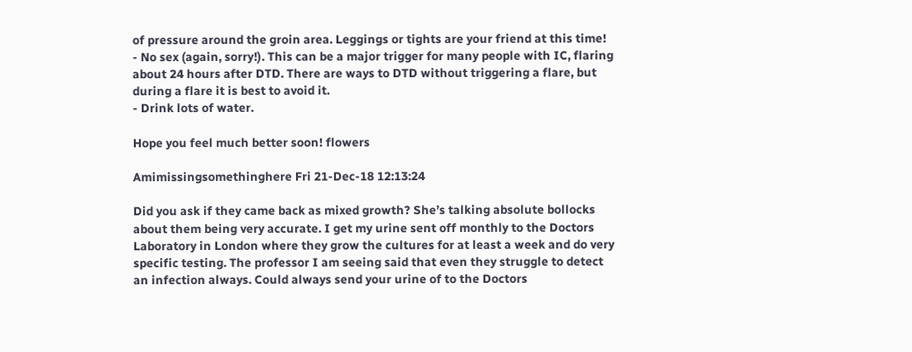of pressure around the groin area. Leggings or tights are your friend at this time!
- No sex (again, sorry!). This can be a major trigger for many people with IC, flaring about 24 hours after DTD. There are ways to DTD without triggering a flare, but during a flare it is best to avoid it.
- Drink lots of water.

Hope you feel much better soon! flowers

Amimissingsomethinghere Fri 21-Dec-18 12:13:24

Did you ask if they came back as mixed growth? She’s talking absolute bollocks about them being very accurate. I get my urine sent off monthly to the Doctors Laboratory in London where they grow the cultures for at least a week and do very specific testing. The professor I am seeing said that even they struggle to detect an infection always. Could always send your urine of to the Doctors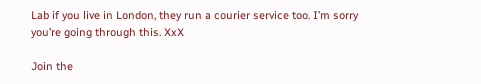Lab if you live in London, they run a courier service too. I’m sorry you’re going through this. XxX

Join the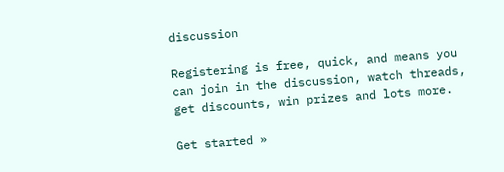discussion

Registering is free, quick, and means you can join in the discussion, watch threads, get discounts, win prizes and lots more.

Get started »